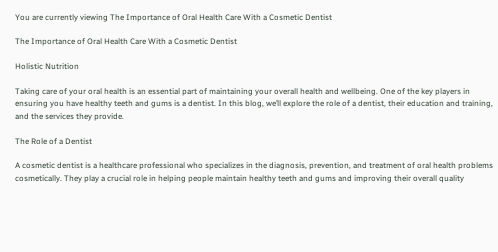You are currently viewing The Importance of Oral Health Care With a Cosmetic Dentist

The Importance of Oral Health Care With a Cosmetic Dentist

Holistic Nutrition

Taking care of your oral health is an essential part of maintaining your overall health and wellbeing. One of the key players in ensuring you have healthy teeth and gums is a dentist. In this blog, we’ll explore the role of a dentist, their education and training, and the services they provide.

The Role of a Dentist

A cosmetic dentist is a healthcare professional who specializes in the diagnosis, prevention, and treatment of oral health problems cosmetically. They play a crucial role in helping people maintain healthy teeth and gums and improving their overall quality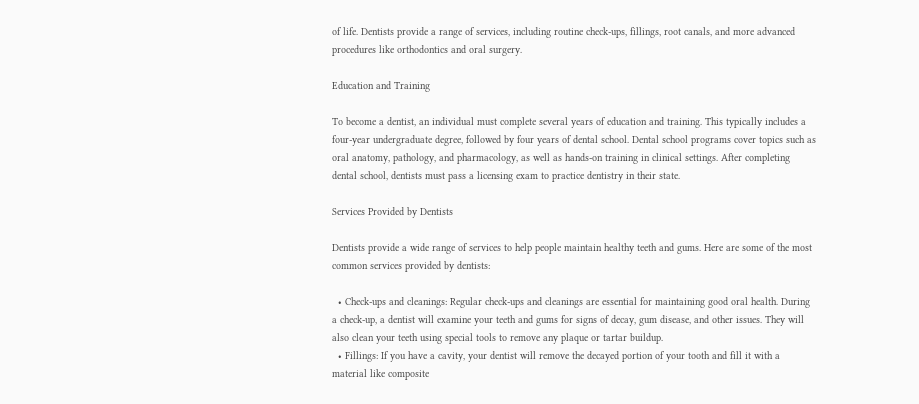of life. Dentists provide a range of services, including routine check-ups, fillings, root canals, and more advanced procedures like orthodontics and oral surgery.

Education and Training

To become a dentist, an individual must complete several years of education and training. This typically includes a four-year undergraduate degree, followed by four years of dental school. Dental school programs cover topics such as oral anatomy, pathology, and pharmacology, as well as hands-on training in clinical settings. After completing dental school, dentists must pass a licensing exam to practice dentistry in their state.

Services Provided by Dentists

Dentists provide a wide range of services to help people maintain healthy teeth and gums. Here are some of the most common services provided by dentists:

  • Check-ups and cleanings: Regular check-ups and cleanings are essential for maintaining good oral health. During a check-up, a dentist will examine your teeth and gums for signs of decay, gum disease, and other issues. They will also clean your teeth using special tools to remove any plaque or tartar buildup.
  • Fillings: If you have a cavity, your dentist will remove the decayed portion of your tooth and fill it with a material like composite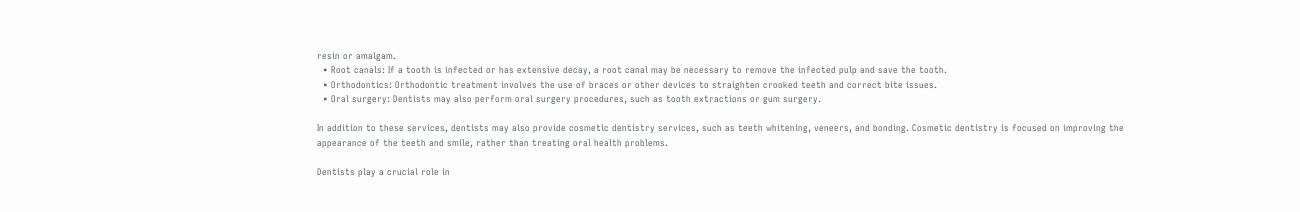resin or amalgam.
  • Root canals: If a tooth is infected or has extensive decay, a root canal may be necessary to remove the infected pulp and save the tooth.
  • Orthodontics: Orthodontic treatment involves the use of braces or other devices to straighten crooked teeth and correct bite issues.
  • Oral surgery: Dentists may also perform oral surgery procedures, such as tooth extractions or gum surgery.

In addition to these services, dentists may also provide cosmetic dentistry services, such as teeth whitening, veneers, and bonding. Cosmetic dentistry is focused on improving the appearance of the teeth and smile, rather than treating oral health problems.

Dentists play a crucial role in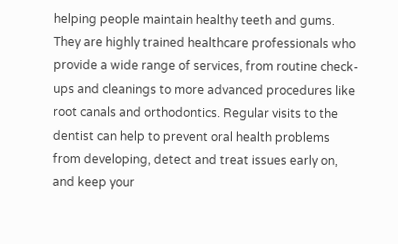helping people maintain healthy teeth and gums. They are highly trained healthcare professionals who provide a wide range of services, from routine check-ups and cleanings to more advanced procedures like root canals and orthodontics. Regular visits to the dentist can help to prevent oral health problems from developing, detect and treat issues early on, and keep your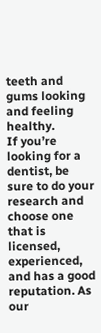teeth and gums looking and feeling healthy.
If you’re looking for a dentist, be sure to do your research and choose one that is licensed, experienced, and has a good reputation. As our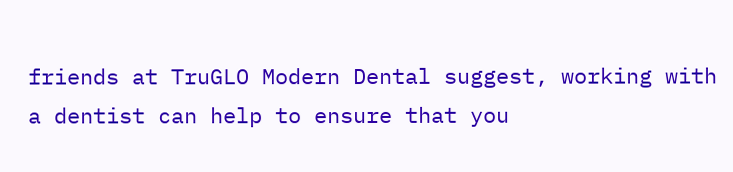friends at TruGLO Modern Dental suggest, working with a dentist can help to ensure that you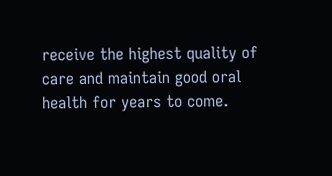receive the highest quality of care and maintain good oral health for years to come.